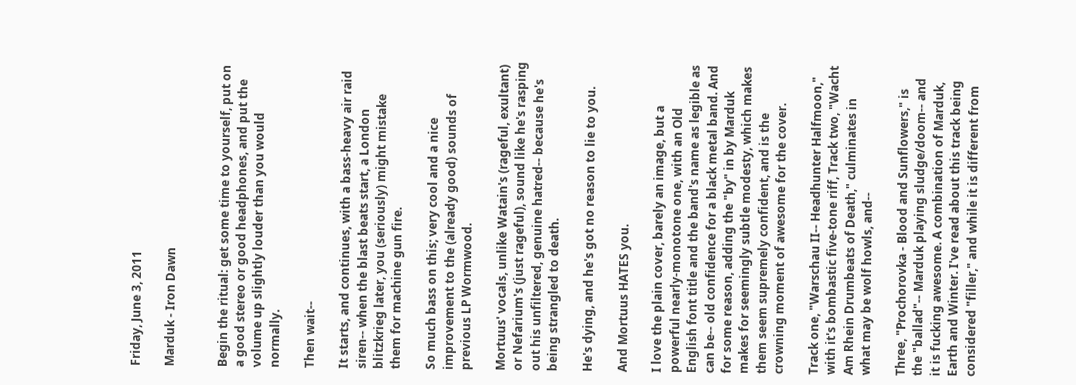Friday, June 3, 2011

Marduk - Iron Dawn


Begin the ritual: get some time to yourself, put on a good stereo or good headphones, and put the volume up slightly louder than you would normally.

Then wait--

It starts, and continues, with a bass-heavy air raid siren-- when the blast beats start, a London blitzkrieg later, you (seriously) might mistake them for machine gun fire.

So much bass on this; very cool and a nice improvement to the (already good) sounds of previous LP Wormwood.

Mortuus' vocals, unlike Watain's (rageful, exultant) or Nefarium's (just rageful), sound like he's rasping out his unfiltered, genuine hatred-- because he's being strangled to death.

He's dying, and he's got no reason to lie to you.

And Mortuus HATES you.

I love the plain cover, barely an image, but a powerful nearly-monotone one, with an Old English font title and the band's name as legible as can be-- old confidence for a black metal band. And for some reason, adding the "by" in by Marduk makes for seemingly subtle modesty, which makes them seem supremely confident, and is the crowning moment of awesome for the cover.

Track one, "Warschau II-- Headhunter Halfmoon," with it's bombastic five-tone riff, Track two, "Wacht Am Rhein Drumbeats of Death," culminates in what may be wolf howls, and--

Three, "Prochorovka - Blood and Sunflowers," is the "ballad"-- Marduk playing sludge/doom-- and it is fucking awesome. A combination of Marduk, Earth and Winter. I've read about this track being considered "filler," and while it is different from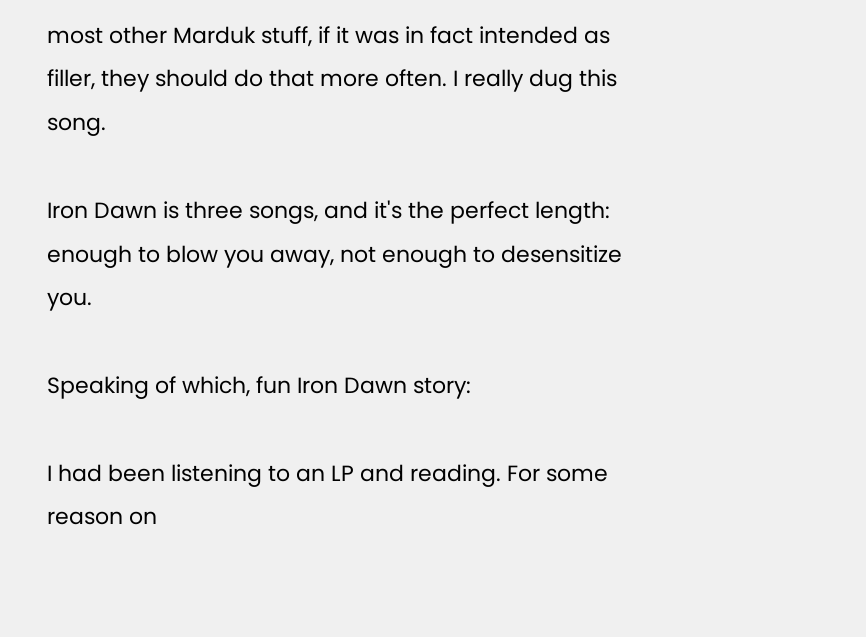most other Marduk stuff, if it was in fact intended as filler, they should do that more often. I really dug this song.

Iron Dawn is three songs, and it's the perfect length: enough to blow you away, not enough to desensitize you.

Speaking of which, fun Iron Dawn story:

I had been listening to an LP and reading. For some reason on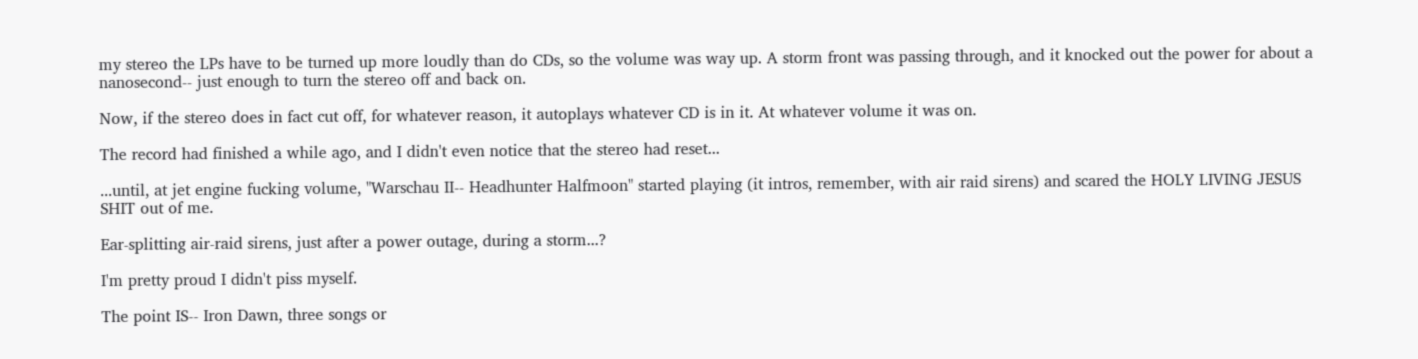my stereo the LPs have to be turned up more loudly than do CDs, so the volume was way up. A storm front was passing through, and it knocked out the power for about a nanosecond-- just enough to turn the stereo off and back on.

Now, if the stereo does in fact cut off, for whatever reason, it autoplays whatever CD is in it. At whatever volume it was on.

The record had finished a while ago, and I didn't even notice that the stereo had reset...

...until, at jet engine fucking volume, "Warschau II-- Headhunter Halfmoon" started playing (it intros, remember, with air raid sirens) and scared the HOLY LIVING JESUS SHIT out of me.

Ear-splitting air-raid sirens, just after a power outage, during a storm...?

I'm pretty proud I didn't piss myself.

The point IS-- Iron Dawn, three songs or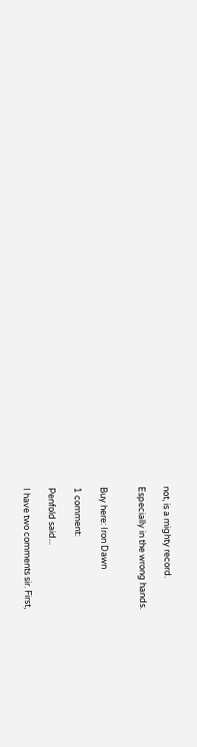not, is a mighty record.

Especially in the wrong hands.


Buy here: Iron Dawn

1 comment:

Penfold said...

I have two comments sir. First,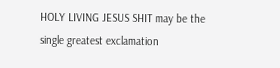HOLY LIVING JESUS SHIT may be the single greatest exclamation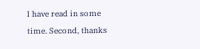I have read in some time. Second, thanks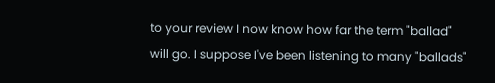to your review I now know how far the term "ballad" will go. I suppose I've been listening to many "ballads"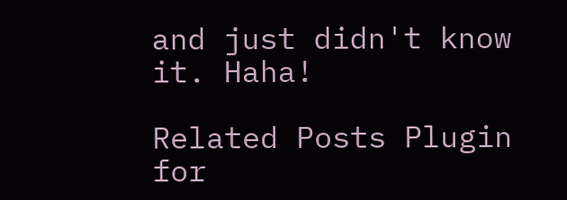and just didn't know it. Haha!

Related Posts Plugin for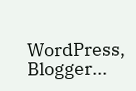WordPress, Blogger...